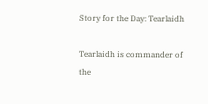Story for the Day: Tearlaidh

Tearlaidh is commander of the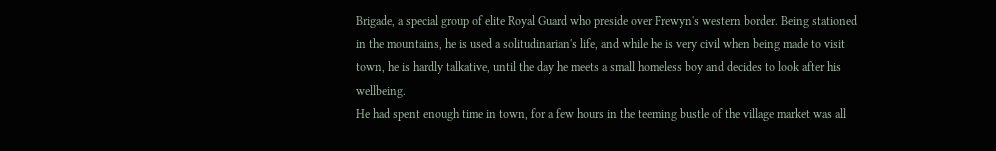Brigade, a special group of elite Royal Guard who preside over Frewyn's western border. Being stationed in the mountains, he is used a solitudinarian's life, and while he is very civil when being made to visit town, he is hardly talkative, until the day he meets a small homeless boy and decides to look after his wellbeing.
He had spent enough time in town, for a few hours in the teeming bustle of the village market was all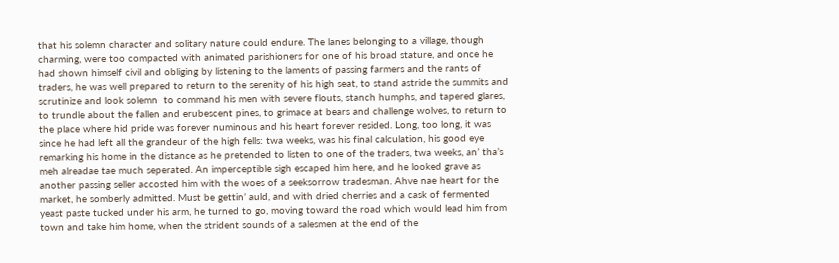that his solemn character and solitary nature could endure. The lanes belonging to a village, though charming, were too compacted with animated parishioners for one of his broad stature, and once he had shown himself civil and obliging by listening to the laments of passing farmers and the rants of traders, he was well prepared to return to the serenity of his high seat, to stand astride the summits and scrutinize and look solemn  to command his men with severe flouts, stanch humphs, and tapered glares, to trundle about the fallen and erubescent pines, to grimace at bears and challenge wolves, to return to the place where hid pride was forever numinous and his heart forever resided. Long, too long, it was since he had left all the grandeur of the high fells: twa weeks, was his final calculation, his good eye remarking his home in the distance as he pretended to listen to one of the traders, twa weeks, an’ tha’s meh alreadae tae much seperated. An imperceptible sigh escaped him here, and he looked grave as another passing seller accosted him with the woes of a seeksorrow tradesman. Ahve nae heart for the market, he somberly admitted. Must be gettin’ auld, and with dried cherries and a cask of fermented yeast paste tucked under his arm, he turned to go, moving toward the road which would lead him from town and take him home, when the strident sounds of a salesmen at the end of the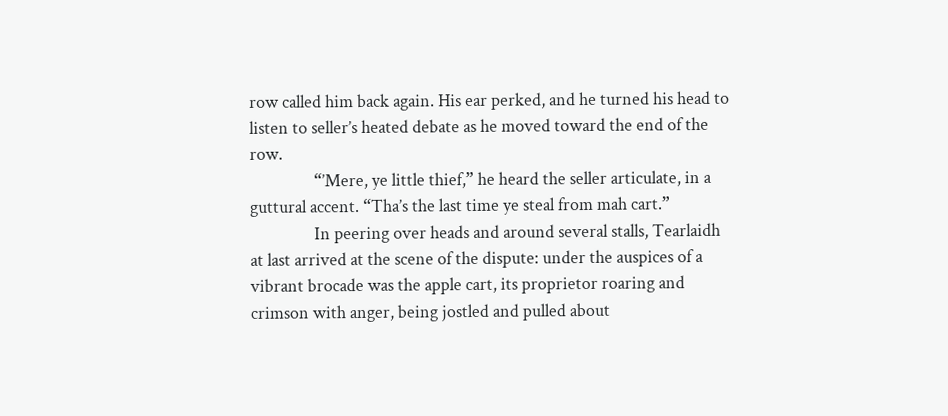row called him back again. His ear perked, and he turned his head to listen to seller’s heated debate as he moved toward the end of the row.
                “’Mere, ye little thief,” he heard the seller articulate, in a guttural accent. “Tha’s the last time ye steal from mah cart.”
                In peering over heads and around several stalls, Tearlaidh at last arrived at the scene of the dispute: under the auspices of a vibrant brocade was the apple cart, its proprietor roaring and crimson with anger, being jostled and pulled about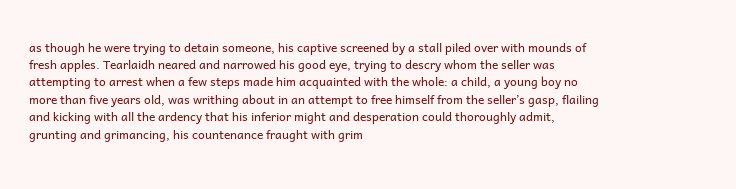as though he were trying to detain someone, his captive screened by a stall piled over with mounds of fresh apples. Tearlaidh neared and narrowed his good eye, trying to descry whom the seller was attempting to arrest when a few steps made him acquainted with the whole: a child, a young boy no more than five years old, was writhing about in an attempt to free himself from the seller’s gasp, flailing and kicking with all the ardency that his inferior might and desperation could thoroughly admit, grunting and grimancing, his countenance fraught with grim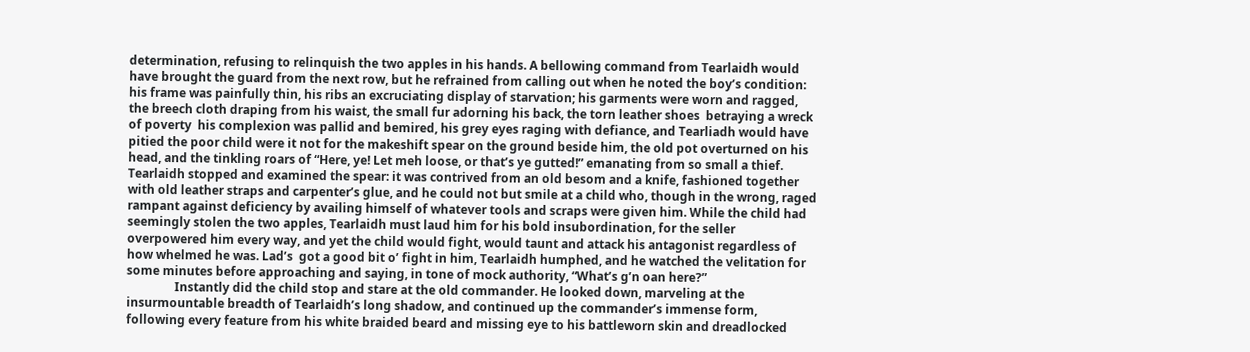determination, refusing to relinquish the two apples in his hands. A bellowing command from Tearlaidh would have brought the guard from the next row, but he refrained from calling out when he noted the boy’s condition: his frame was painfully thin, his ribs an excruciating display of starvation; his garments were worn and ragged, the breech cloth draping from his waist, the small fur adorning his back, the torn leather shoes  betraying a wreck of poverty  his complexion was pallid and bemired, his grey eyes raging with defiance, and Tearliadh would have pitied the poor child were it not for the makeshift spear on the ground beside him, the old pot overturned on his head, and the tinkling roars of “Here, ye! Let meh loose, or that’s ye gutted!” emanating from so small a thief. Tearlaidh stopped and examined the spear: it was contrived from an old besom and a knife, fashioned together with old leather straps and carpenter’s glue, and he could not but smile at a child who, though in the wrong, raged rampant against deficiency by availing himself of whatever tools and scraps were given him. While the child had seemingly stolen the two apples, Tearlaidh must laud him for his bold insubordination, for the seller overpowered him every way, and yet the child would fight, would taunt and attack his antagonist regardless of how whelmed he was. Lad’s  got a good bit o’ fight in him, Tearlaidh humphed, and he watched the velitation for some minutes before approaching and saying, in tone of mock authority, “What’s g’n oan here?”
                Instantly did the child stop and stare at the old commander. He looked down, marveling at the insurmountable breadth of Tearlaidh’s long shadow, and continued up the commander’s immense form, following every feature from his white braided beard and missing eye to his battleworn skin and dreadlocked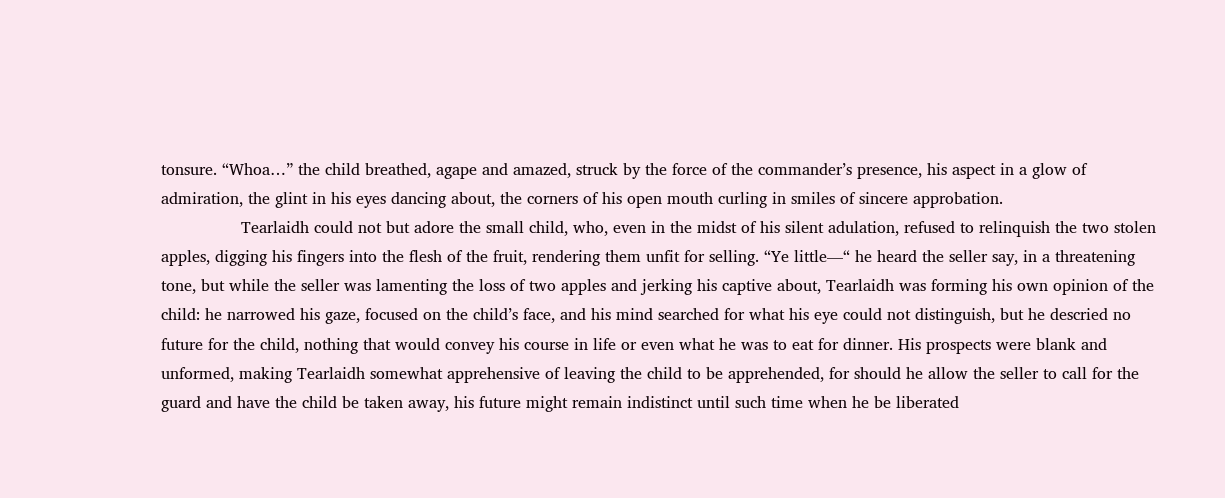tonsure. “Whoa…” the child breathed, agape and amazed, struck by the force of the commander’s presence, his aspect in a glow of admiration, the glint in his eyes dancing about, the corners of his open mouth curling in smiles of sincere approbation.
                Tearlaidh could not but adore the small child, who, even in the midst of his silent adulation, refused to relinquish the two stolen apples, digging his fingers into the flesh of the fruit, rendering them unfit for selling. “Ye little—“ he heard the seller say, in a threatening tone, but while the seller was lamenting the loss of two apples and jerking his captive about, Tearlaidh was forming his own opinion of the child: he narrowed his gaze, focused on the child’s face, and his mind searched for what his eye could not distinguish, but he descried no future for the child, nothing that would convey his course in life or even what he was to eat for dinner. His prospects were blank and unformed, making Tearlaidh somewhat apprehensive of leaving the child to be apprehended, for should he allow the seller to call for the guard and have the child be taken away, his future might remain indistinct until such time when he be liberated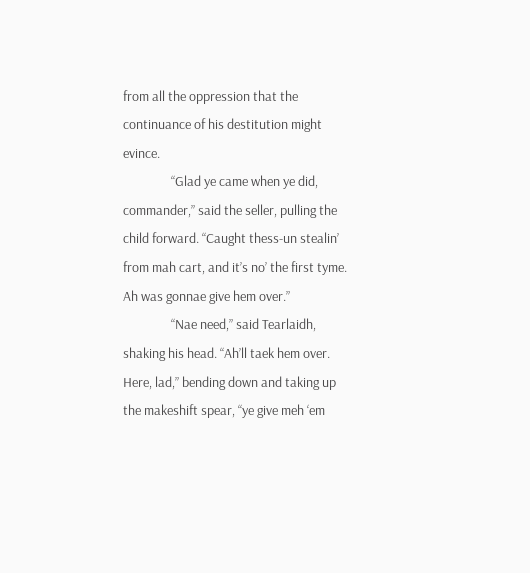from all the oppression that the continuance of his destitution might evince.
                “Glad ye came when ye did, commander,” said the seller, pulling the child forward. “Caught thess-un stealin’ from mah cart, and it’s no’ the first tyme. Ah was gonnae give hem over.”
                “Nae need,” said Tearlaidh, shaking his head. “Ah’ll taek hem over. Here, lad,” bending down and taking up the makeshift spear, “ye give meh ‘em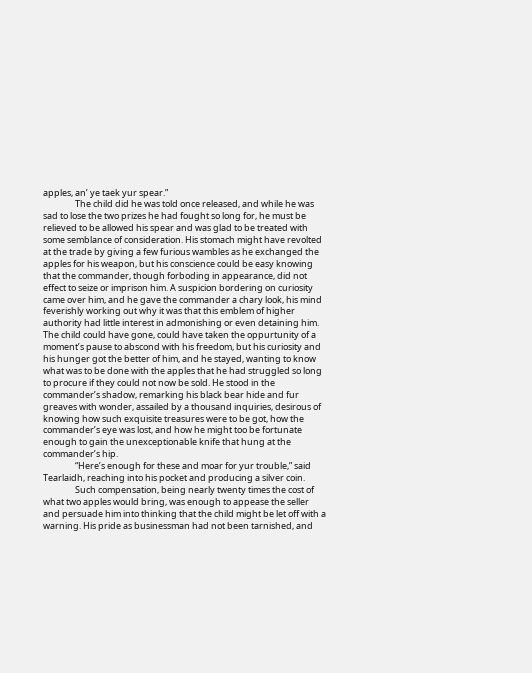apples, an’ ye taek yur spear.”
                The child did he was told once released, and while he was sad to lose the two prizes he had fought so long for, he must be relieved to be allowed his spear and was glad to be treated with some semblance of consideration. His stomach might have revolted at the trade by giving a few furious wambles as he exchanged the apples for his weapon, but his conscience could be easy knowing that the commander, though forboding in appearance, did not effect to seize or imprison him. A suspicion bordering on curiosity came over him, and he gave the commander a chary look, his mind feverishly working out why it was that this emblem of higher authority had little interest in admonishing or even detaining him. The child could have gone, could have taken the oppurtunity of a moment’s pause to abscond with his freedom, but his curiosity and his hunger got the better of him, and he stayed, wanting to know what was to be done with the apples that he had struggled so long to procure if they could not now be sold. He stood in the commander’s shadow, remarking his black bear hide and fur greaves with wonder, assailed by a thousand inquiries, desirous of knowing how such exquisite treasures were to be got, how the commander’s eye was lost, and how he might too be fortunate enough to gain the unexceptionable knife that hung at the commander’s hip.
                “Here’s enough for these and moar for yur trouble,” said Tearlaidh, reaching into his pocket and producing a silver coin.
                Such compensation, being nearly twenty times the cost of what two apples would bring, was enough to appease the seller and persuade him into thinking that the child might be let off with a warning. His pride as businessman had not been tarnished, and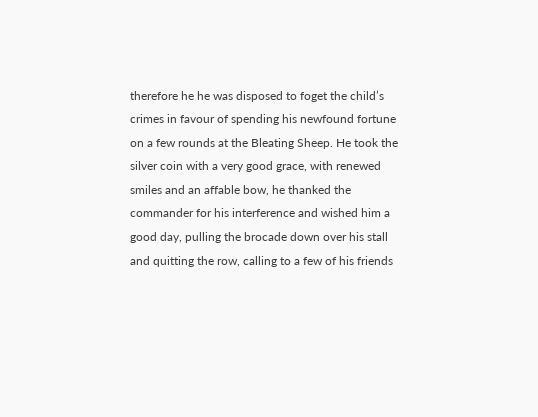therefore he he was disposed to foget the child’s crimes in favour of spending his newfound fortune on a few rounds at the Bleating Sheep. He took the silver coin with a very good grace, with renewed smiles and an affable bow, he thanked the commander for his interference and wished him a good day, pulling the brocade down over his stall and quitting the row, calling to a few of his friends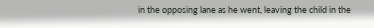in the opposing lane as he went, leaving the child in the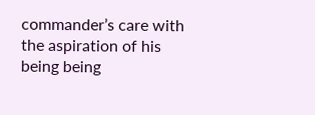commander’s care with the aspiration of his being being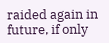raided again in future, if only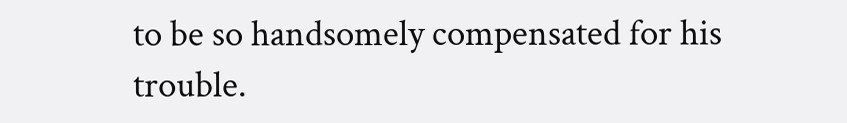to be so handsomely compensated for his trouble.